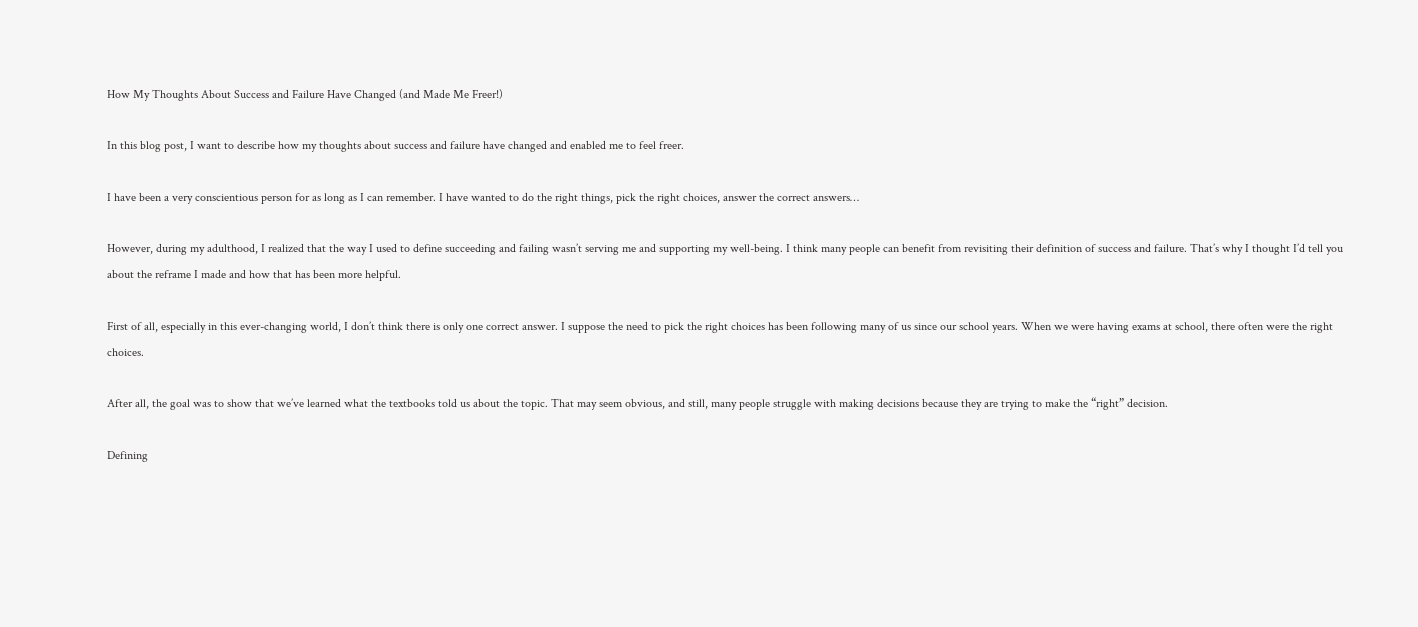How My Thoughts About Success and Failure Have Changed (and Made Me Freer!)

In this blog post, I want to describe how my thoughts about success and failure have changed and enabled me to feel freer.

I have been a very conscientious person for as long as I can remember. I have wanted to do the right things, pick the right choices, answer the correct answers…

However, during my adulthood, I realized that the way I used to define succeeding and failing wasn’t serving me and supporting my well-being. I think many people can benefit from revisiting their definition of success and failure. That’s why I thought I’d tell you about the reframe I made and how that has been more helpful.

First of all, especially in this ever-changing world, I don’t think there is only one correct answer. I suppose the need to pick the right choices has been following many of us since our school years. When we were having exams at school, there often were the right choices.

After all, the goal was to show that we’ve learned what the textbooks told us about the topic. That may seem obvious, and still, many people struggle with making decisions because they are trying to make the “right” decision.

Defining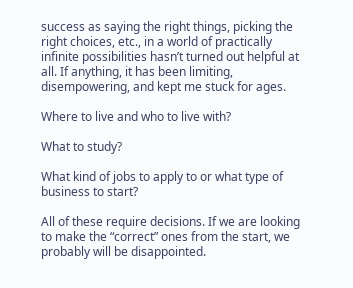success as saying the right things, picking the right choices, etc., in a world of practically infinite possibilities hasn’t turned out helpful at all. If anything, it has been limiting, disempowering, and kept me stuck for ages.

Where to live and who to live with?

What to study?

What kind of jobs to apply to or what type of business to start?

All of these require decisions. If we are looking to make the “correct” ones from the start, we probably will be disappointed.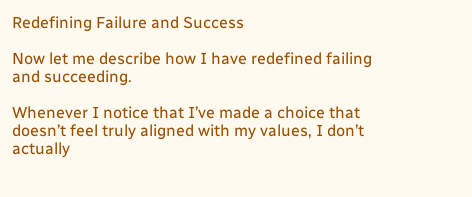Redefining Failure and Success

Now let me describe how I have redefined failing and succeeding.

Whenever I notice that I’ve made a choice that doesn’t feel truly aligned with my values, I don’t actually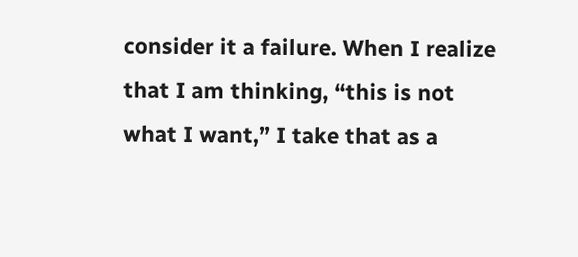consider it a failure. When I realize that I am thinking, “this is not what I want,” I take that as a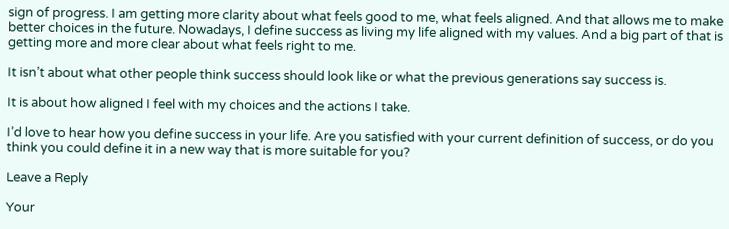sign of progress. I am getting more clarity about what feels good to me, what feels aligned. And that allows me to make better choices in the future. Nowadays, I define success as living my life aligned with my values. And a big part of that is getting more and more clear about what feels right to me.

It isn’t about what other people think success should look like or what the previous generations say success is.

It is about how aligned I feel with my choices and the actions I take.

I’d love to hear how you define success in your life. Are you satisfied with your current definition of success, or do you think you could define it in a new way that is more suitable for you?

Leave a Reply

Your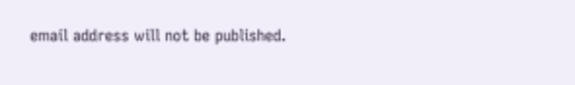email address will not be published.